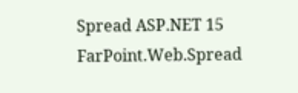Spread ASP.NET 15
FarPoint.Web.Spread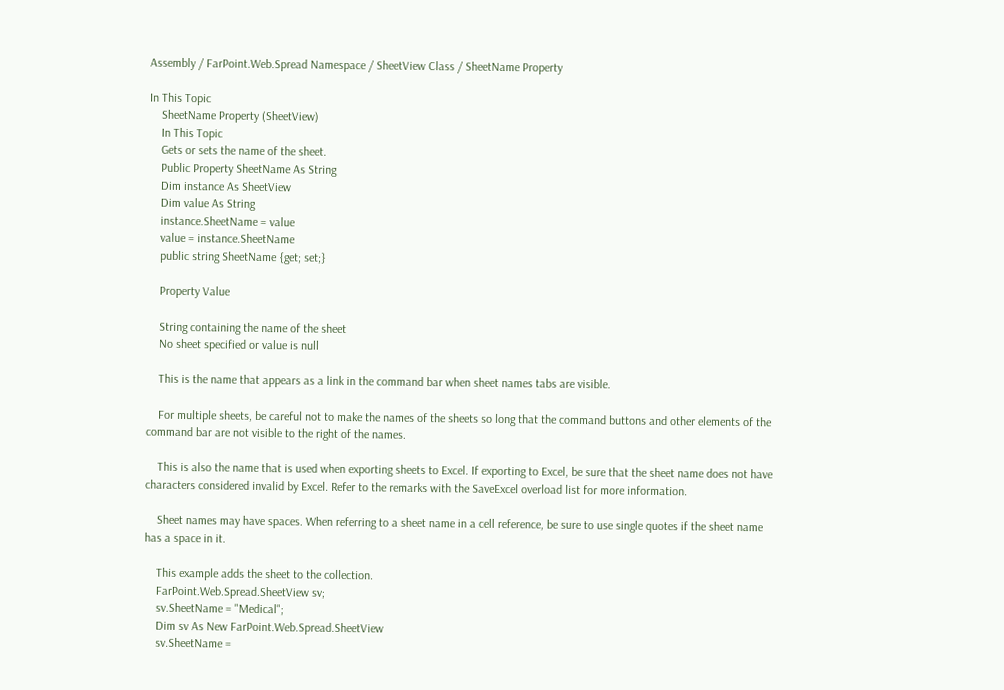Assembly / FarPoint.Web.Spread Namespace / SheetView Class / SheetName Property

In This Topic
    SheetName Property (SheetView)
    In This Topic
    Gets or sets the name of the sheet.
    Public Property SheetName As String
    Dim instance As SheetView
    Dim value As String
    instance.SheetName = value
    value = instance.SheetName
    public string SheetName {get; set;}

    Property Value

    String containing the name of the sheet
    No sheet specified or value is null

    This is the name that appears as a link in the command bar when sheet names tabs are visible.

    For multiple sheets, be careful not to make the names of the sheets so long that the command buttons and other elements of the command bar are not visible to the right of the names.

    This is also the name that is used when exporting sheets to Excel. If exporting to Excel, be sure that the sheet name does not have characters considered invalid by Excel. Refer to the remarks with the SaveExcel overload list for more information.

    Sheet names may have spaces. When referring to a sheet name in a cell reference, be sure to use single quotes if the sheet name has a space in it.

    This example adds the sheet to the collection.
    FarPoint.Web.Spread.SheetView sv;
    sv.SheetName = "Medical";
    Dim sv As New FarPoint.Web.Spread.SheetView
    sv.SheetName =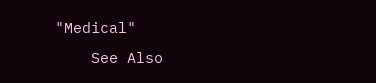"Medical"
    See Also